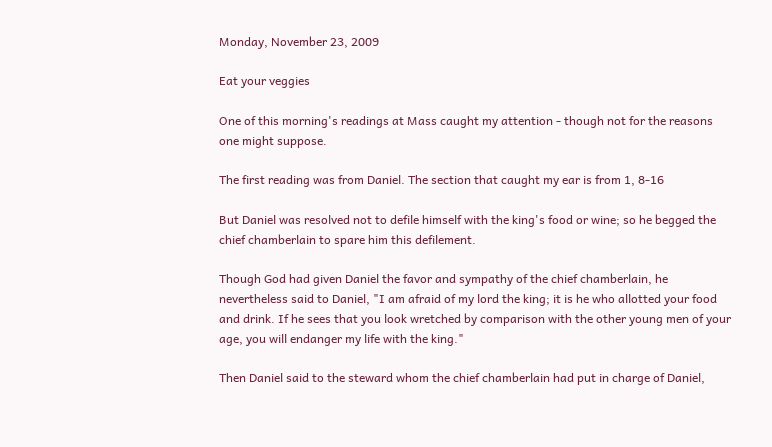Monday, November 23, 2009

Eat your veggies

One of this morning's readings at Mass caught my attention - though not for the reasons one might suppose.

The first reading was from Daniel. The section that caught my ear is from 1, 8-16

But Daniel was resolved not to defile himself with the king's food or wine; so he begged the chief chamberlain to spare him this defilement.

Though God had given Daniel the favor and sympathy of the chief chamberlain, he nevertheless said to Daniel, "I am afraid of my lord the king; it is he who allotted your food and drink. If he sees that you look wretched by comparison with the other young men of your age, you will endanger my life with the king."

Then Daniel said to the steward whom the chief chamberlain had put in charge of Daniel,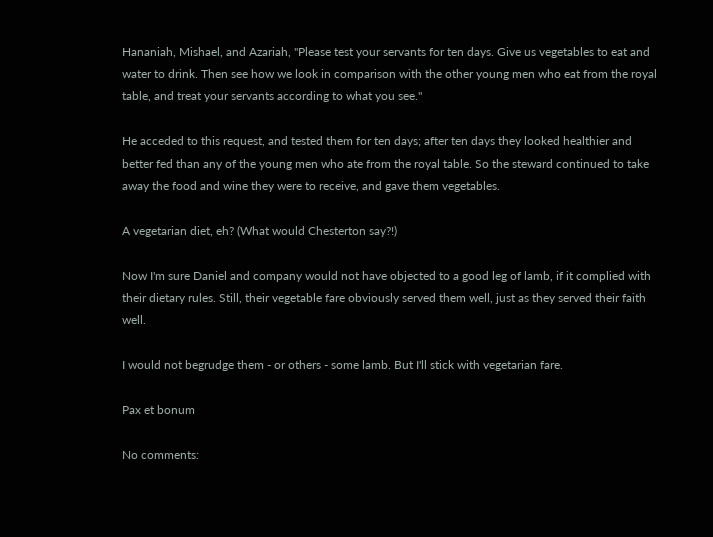Hananiah, Mishael, and Azariah, "Please test your servants for ten days. Give us vegetables to eat and water to drink. Then see how we look in comparison with the other young men who eat from the royal table, and treat your servants according to what you see."

He acceded to this request, and tested them for ten days; after ten days they looked healthier and better fed than any of the young men who ate from the royal table. So the steward continued to take away the food and wine they were to receive, and gave them vegetables.

A vegetarian diet, eh? (What would Chesterton say?!)

Now I'm sure Daniel and company would not have objected to a good leg of lamb, if it complied with their dietary rules. Still, their vegetable fare obviously served them well, just as they served their faith well.

I would not begrudge them - or others - some lamb. But I'll stick with vegetarian fare.

Pax et bonum

No comments: